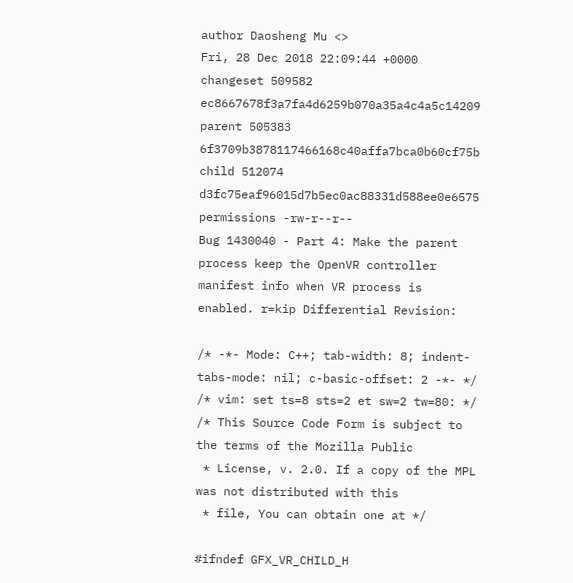author Daosheng Mu <>
Fri, 28 Dec 2018 22:09:44 +0000
changeset 509582 ec8667678f3a7fa4d6259b070a35a4c4a5c14209
parent 505383 6f3709b3878117466168c40affa7bca0b60cf75b
child 512074 d3fc75eaf96015d7b5ec0ac88331d588ee0e6575
permissions -rw-r--r--
Bug 1430040 - Part 4: Make the parent process keep the OpenVR controller manifest info when VR process is enabled. r=kip Differential Revision:

/* -*- Mode: C++; tab-width: 8; indent-tabs-mode: nil; c-basic-offset: 2 -*- */
/* vim: set ts=8 sts=2 et sw=2 tw=80: */
/* This Source Code Form is subject to the terms of the Mozilla Public
 * License, v. 2.0. If a copy of the MPL was not distributed with this
 * file, You can obtain one at */

#ifndef GFX_VR_CHILD_H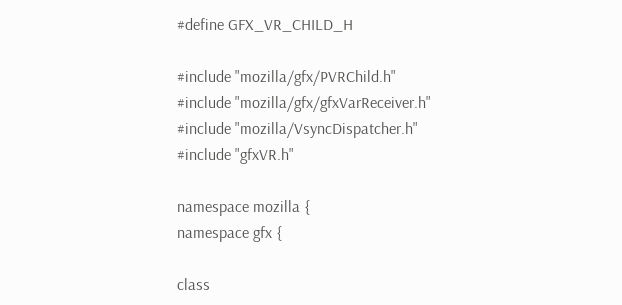#define GFX_VR_CHILD_H

#include "mozilla/gfx/PVRChild.h"
#include "mozilla/gfx/gfxVarReceiver.h"
#include "mozilla/VsyncDispatcher.h"
#include "gfxVR.h"

namespace mozilla {
namespace gfx {

class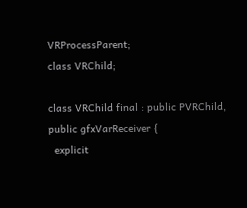VRProcessParent;
class VRChild;

class VRChild final : public PVRChild, public gfxVarReceiver {
  explicit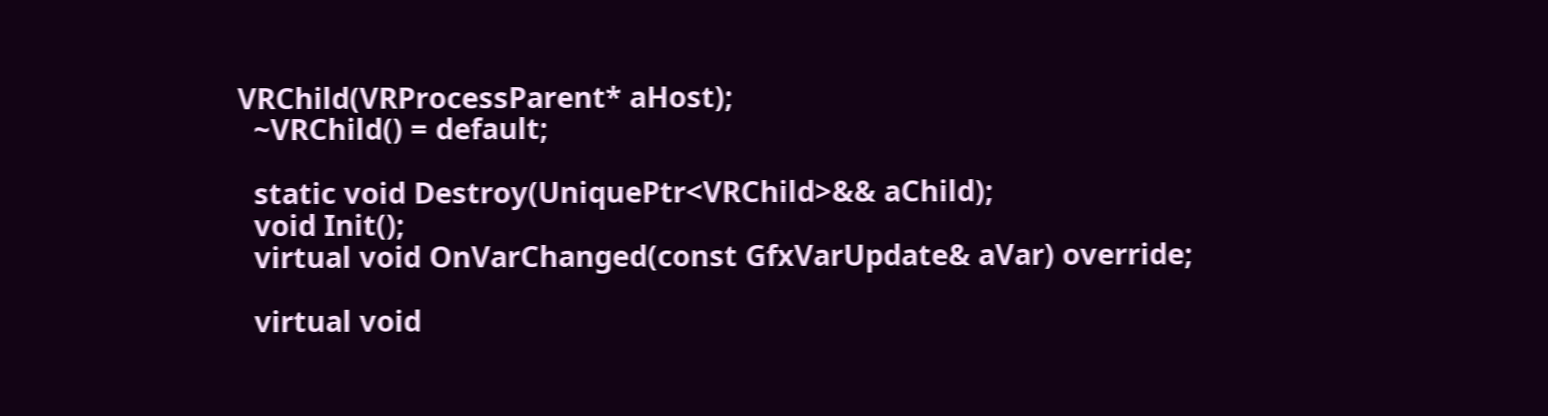VRChild(VRProcessParent* aHost);
  ~VRChild() = default;

  static void Destroy(UniquePtr<VRChild>&& aChild);
  void Init();
  virtual void OnVarChanged(const GfxVarUpdate& aVar) override;

  virtual void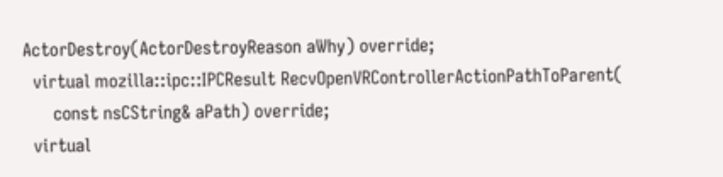ActorDestroy(ActorDestroyReason aWhy) override;
  virtual mozilla::ipc::IPCResult RecvOpenVRControllerActionPathToParent(
      const nsCString& aPath) override;
  virtual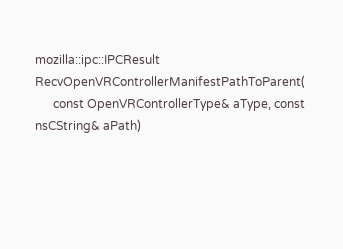mozilla::ipc::IPCResult RecvOpenVRControllerManifestPathToParent(
      const OpenVRControllerType& aType, const nsCString& aPath)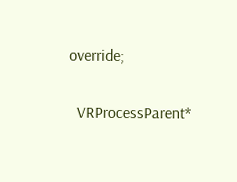override;

  VRProcessParent*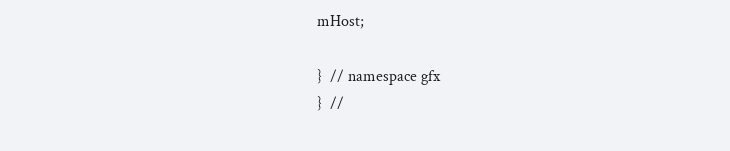mHost;

}  // namespace gfx
}  //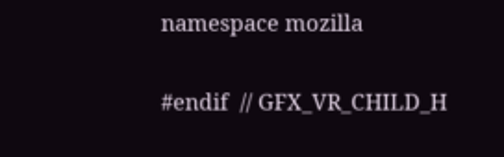namespace mozilla

#endif  // GFX_VR_CHILD_H